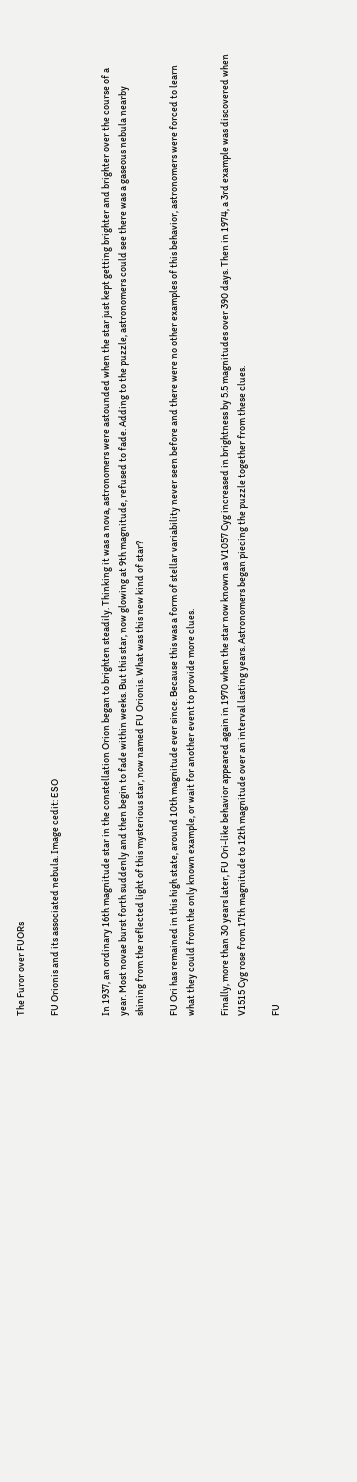The Furor over FUORs

FU Orionis and its associated nebula. Image cedit: ESO


In 1937, an ordinary 16th magnitude star in the constellation Orion began to brighten steadily. Thinking it was a nova, astronomers were astounded when the star just kept getting brighter and brighter over the course of a year. Most novae burst forth suddenly and then begin to fade within weeks. But this star, now glowing at 9th magnitude, refused to fade. Adding to the puzzle, astronomers could see there was a gaseous nebula nearby shining from the reflected light of this mysterious star, now named FU Orionis. What was this new kind of star?

FU Ori has remained in this high state, around 10th magnitude ever since. Because this was a form of stellar variability never seen before and there were no other examples of this behavior, astronomers were forced to learn what they could from the only known example, or wait for another event to provide more clues.

Finally, more than 30 years later, FU Ori-like behavior appeared again in 1970 when the star now known as V1057 Cyg increased in brightness by 5.5 magnitudes over 390 days. Then in 1974, a 3rd example was discovered when V1515 Cyg rose from 17th magnitude to 12th magnitude over an interval lasting years. Astronomers began piecing the puzzle together from these clues.

FU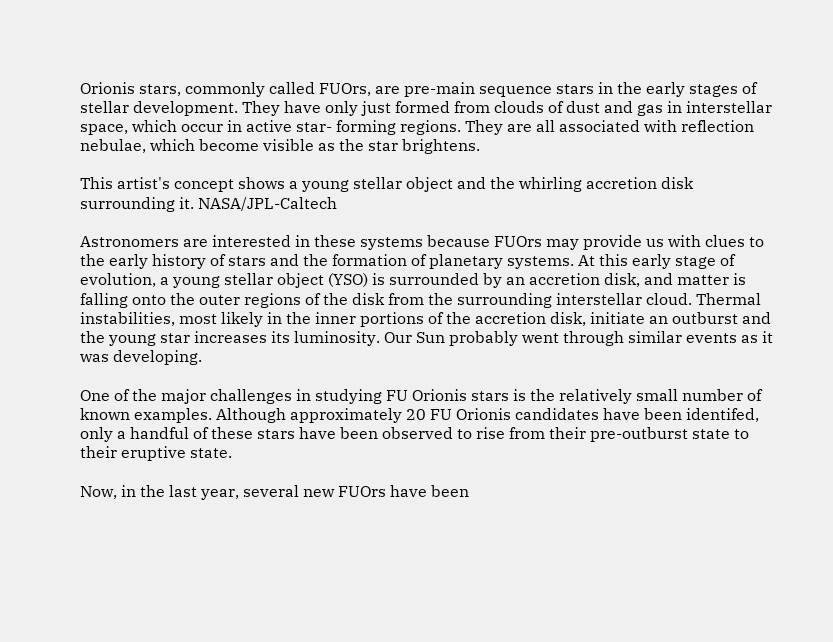Orionis stars, commonly called FUOrs, are pre-main sequence stars in the early stages of stellar development. They have only just formed from clouds of dust and gas in interstellar space, which occur in active star- forming regions. They are all associated with reflection nebulae, which become visible as the star brightens.

This artist's concept shows a young stellar object and the whirling accretion disk surrounding it. NASA/JPL-Caltech

Astronomers are interested in these systems because FUOrs may provide us with clues to the early history of stars and the formation of planetary systems. At this early stage of evolution, a young stellar object (YSO) is surrounded by an accretion disk, and matter is falling onto the outer regions of the disk from the surrounding interstellar cloud. Thermal instabilities, most likely in the inner portions of the accretion disk, initiate an outburst and the young star increases its luminosity. Our Sun probably went through similar events as it was developing.

One of the major challenges in studying FU Orionis stars is the relatively small number of known examples. Although approximately 20 FU Orionis candidates have been identifed, only a handful of these stars have been observed to rise from their pre-outburst state to their eruptive state.

Now, in the last year, several new FUOrs have been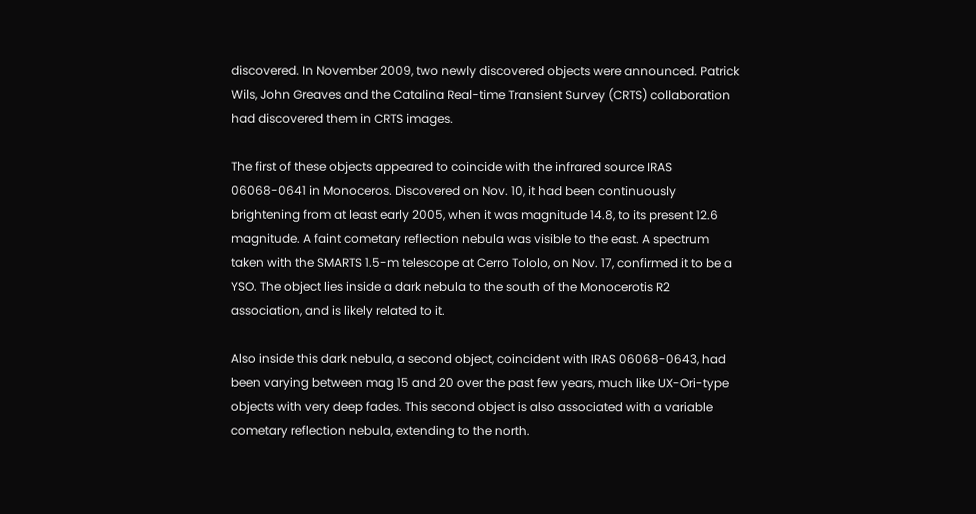discovered. In November 2009, two newly discovered objects were announced. Patrick Wils, John Greaves and the Catalina Real-time Transient Survey (CRTS) collaboration had discovered them in CRTS images.

The first of these objects appeared to coincide with the infrared source IRAS 06068-0641 in Monoceros. Discovered on Nov. 10, it had been continuously brightening from at least early 2005, when it was magnitude 14.8, to its present 12.6 magnitude. A faint cometary reflection nebula was visible to the east. A spectrum taken with the SMARTS 1.5-m telescope at Cerro Tololo, on Nov. 17, confirmed it to be a YSO. The object lies inside a dark nebula to the south of the Monocerotis R2 association, and is likely related to it.

Also inside this dark nebula, a second object, coincident with IRAS 06068-0643, had been varying between mag 15 and 20 over the past few years, much like UX-Ori-type objects with very deep fades. This second object is also associated with a variable cometary reflection nebula, extending to the north.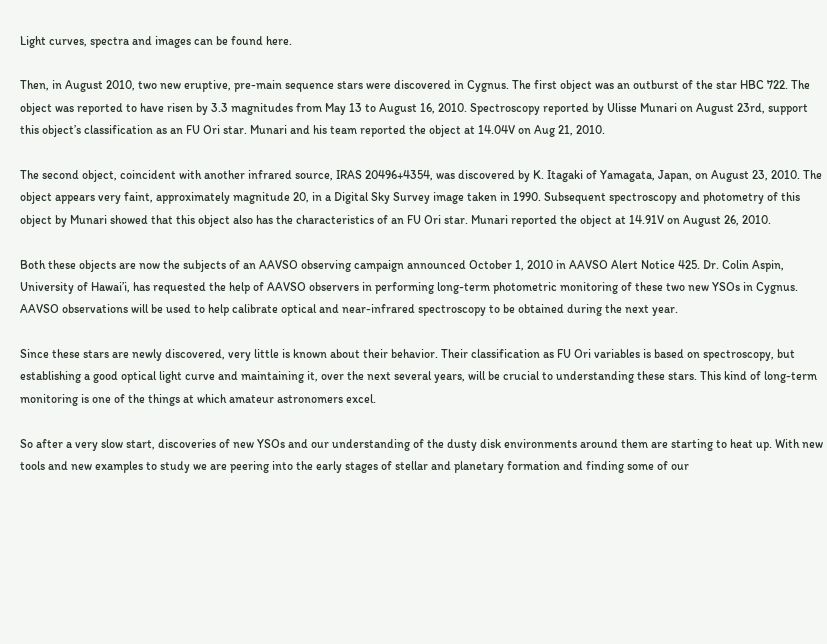Light curves, spectra and images can be found here.

Then, in August 2010, two new eruptive, pre-main sequence stars were discovered in Cygnus. The first object was an outburst of the star HBC 722. The object was reported to have risen by 3.3 magnitudes from May 13 to August 16, 2010. Spectroscopy reported by Ulisse Munari on August 23rd, support this object’s classification as an FU Ori star. Munari and his team reported the object at 14.04V on Aug 21, 2010.

The second object, coincident with another infrared source, IRAS 20496+4354, was discovered by K. Itagaki of Yamagata, Japan, on August 23, 2010. The object appears very faint, approximately magnitude 20, in a Digital Sky Survey image taken in 1990. Subsequent spectroscopy and photometry of this object by Munari showed that this object also has the characteristics of an FU Ori star. Munari reported the object at 14.91V on August 26, 2010.

Both these objects are now the subjects of an AAVSO observing campaign announced October 1, 2010 in AAVSO Alert Notice 425. Dr. Colin Aspin, University of Hawai’i, has requested the help of AAVSO observers in performing long-term photometric monitoring of these two new YSOs in Cygnus. AAVSO observations will be used to help calibrate optical and near-infrared spectroscopy to be obtained during the next year.

Since these stars are newly discovered, very little is known about their behavior. Their classification as FU Ori variables is based on spectroscopy, but establishing a good optical light curve and maintaining it, over the next several years, will be crucial to understanding these stars. This kind of long-term monitoring is one of the things at which amateur astronomers excel.

So after a very slow start, discoveries of new YSOs and our understanding of the dusty disk environments around them are starting to heat up. With new tools and new examples to study we are peering into the early stages of stellar and planetary formation and finding some of our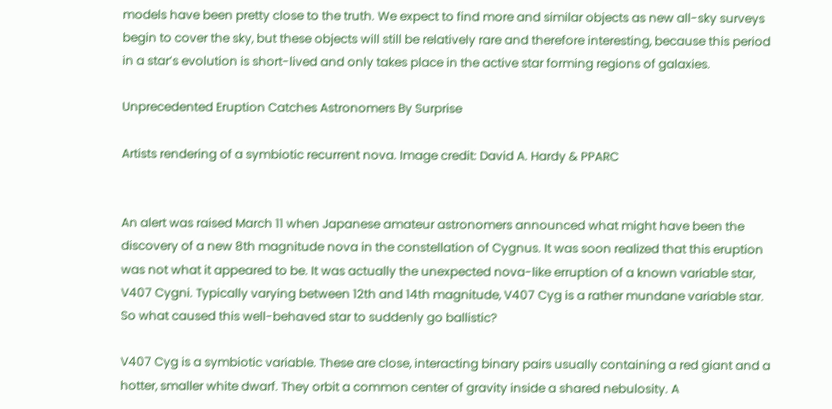models have been pretty close to the truth. We expect to find more and similar objects as new all-sky surveys begin to cover the sky, but these objects will still be relatively rare and therefore interesting, because this period in a star’s evolution is short-lived and only takes place in the active star forming regions of galaxies.

Unprecedented Eruption Catches Astronomers By Surprise

Artists rendering of a symbiotic recurrent nova. Image credit: David A. Hardy & PPARC


An alert was raised March 11 when Japanese amateur astronomers announced what might have been the discovery of a new 8th magnitude nova in the constellation of Cygnus. It was soon realized that this eruption was not what it appeared to be. It was actually the unexpected nova-like erruption of a known variable star, V407 Cygni. Typically varying between 12th and 14th magnitude, V407 Cyg is a rather mundane variable star. So what caused this well-behaved star to suddenly go ballistic?

V407 Cyg is a symbiotic variable. These are close, interacting binary pairs usually containing a red giant and a hotter, smaller white dwarf. They orbit a common center of gravity inside a shared nebulosity. A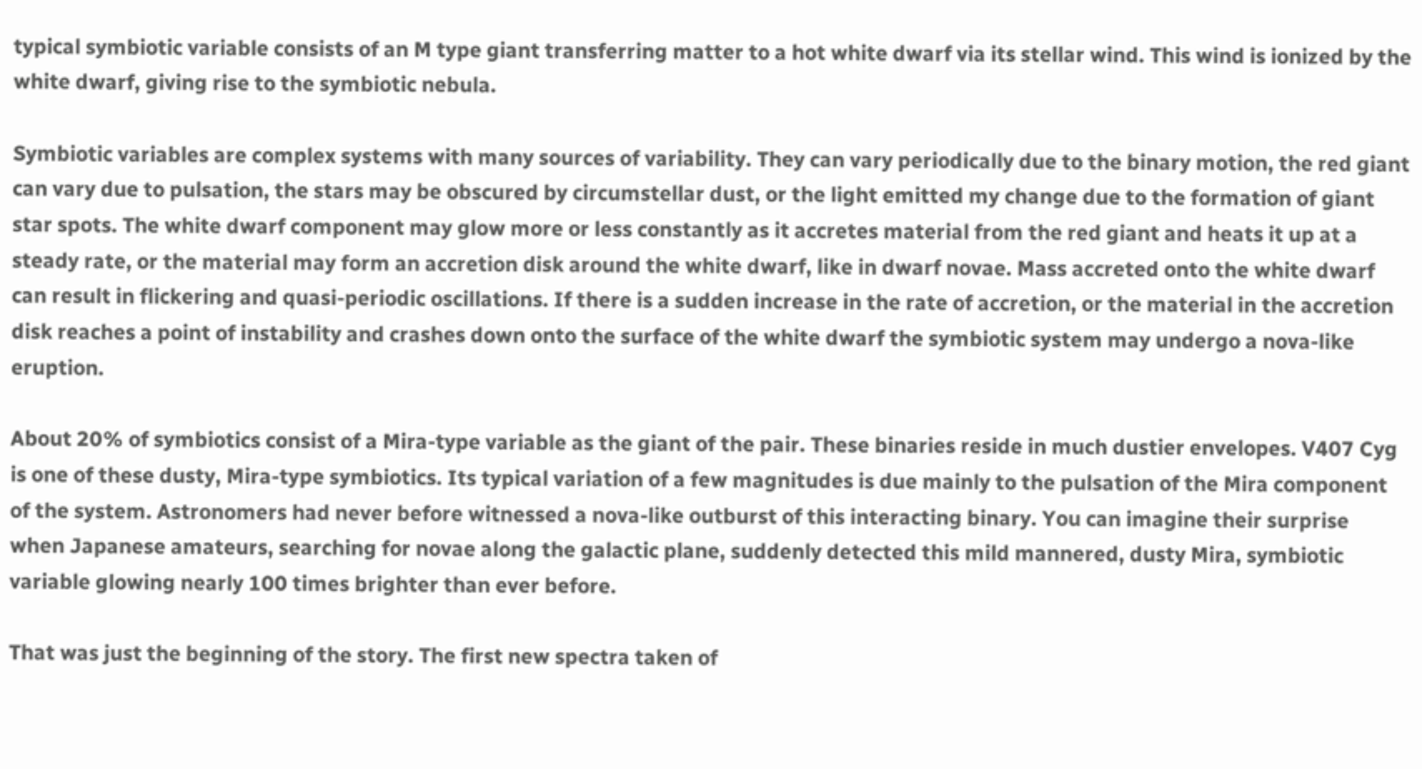typical symbiotic variable consists of an M type giant transferring matter to a hot white dwarf via its stellar wind. This wind is ionized by the white dwarf, giving rise to the symbiotic nebula.

Symbiotic variables are complex systems with many sources of variability. They can vary periodically due to the binary motion, the red giant can vary due to pulsation, the stars may be obscured by circumstellar dust, or the light emitted my change due to the formation of giant star spots. The white dwarf component may glow more or less constantly as it accretes material from the red giant and heats it up at a steady rate, or the material may form an accretion disk around the white dwarf, like in dwarf novae. Mass accreted onto the white dwarf can result in flickering and quasi-periodic oscillations. If there is a sudden increase in the rate of accretion, or the material in the accretion disk reaches a point of instability and crashes down onto the surface of the white dwarf the symbiotic system may undergo a nova-like eruption.

About 20% of symbiotics consist of a Mira-type variable as the giant of the pair. These binaries reside in much dustier envelopes. V407 Cyg is one of these dusty, Mira-type symbiotics. Its typical variation of a few magnitudes is due mainly to the pulsation of the Mira component of the system. Astronomers had never before witnessed a nova-like outburst of this interacting binary. You can imagine their surprise when Japanese amateurs, searching for novae along the galactic plane, suddenly detected this mild mannered, dusty Mira, symbiotic variable glowing nearly 100 times brighter than ever before.

That was just the beginning of the story. The first new spectra taken of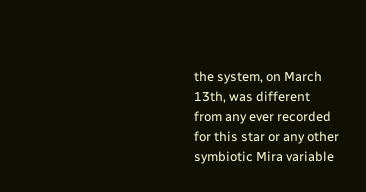the system, on March 13th, was different from any ever recorded for this star or any other symbiotic Mira variable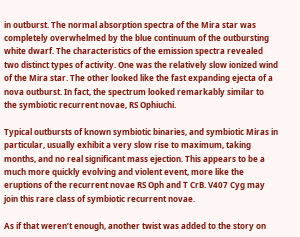in outburst. The normal absorption spectra of the Mira star was completely overwhelmed by the blue continuum of the outbursting white dwarf. The characteristics of the emission spectra revealed two distinct types of activity. One was the relatively slow ionized wind of the Mira star. The other looked like the fast expanding ejecta of a nova outburst. In fact, the spectrum looked remarkably similar to the symbiotic recurrent novae, RS Ophiuchi.

Typical outbursts of known symbiotic binaries, and symbiotic Miras in particular, usually exhibit a very slow rise to maximum, taking months, and no real significant mass ejection. This appears to be a much more quickly evolving and violent event, more like the eruptions of the recurrent novae RS Oph and T CrB. V407 Cyg may join this rare class of symbiotic recurrent novae.

As if that weren’t enough, another twist was added to the story on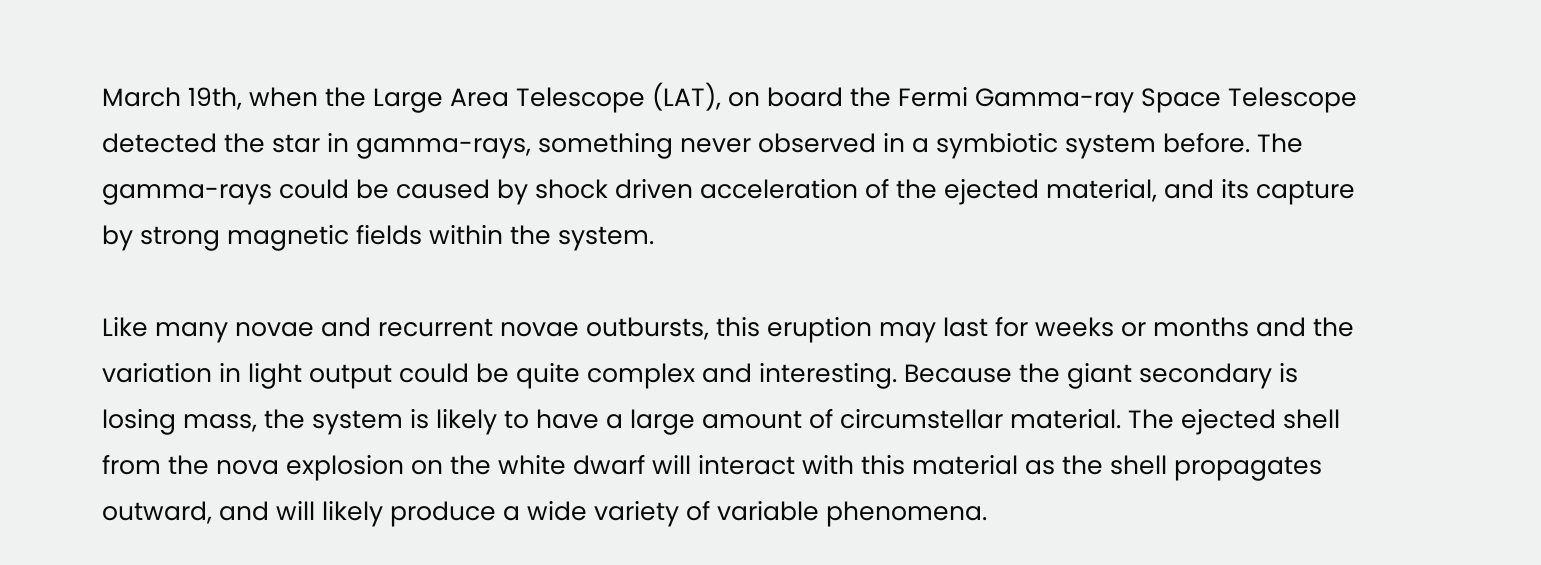March 19th, when the Large Area Telescope (LAT), on board the Fermi Gamma-ray Space Telescope detected the star in gamma-rays, something never observed in a symbiotic system before. The gamma-rays could be caused by shock driven acceleration of the ejected material, and its capture by strong magnetic fields within the system.

Like many novae and recurrent novae outbursts, this eruption may last for weeks or months and the variation in light output could be quite complex and interesting. Because the giant secondary is losing mass, the system is likely to have a large amount of circumstellar material. The ejected shell from the nova explosion on the white dwarf will interact with this material as the shell propagates outward, and will likely produce a wide variety of variable phenomena.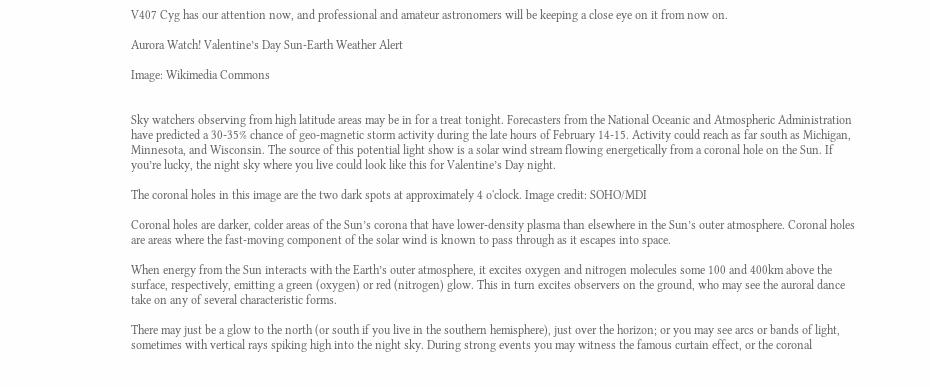V407 Cyg has our attention now, and professional and amateur astronomers will be keeping a close eye on it from now on.

Aurora Watch! Valentine’s Day Sun-Earth Weather Alert

Image: Wikimedia Commons


Sky watchers observing from high latitude areas may be in for a treat tonight. Forecasters from the National Oceanic and Atmospheric Administration have predicted a 30-35% chance of geo-magnetic storm activity during the late hours of February 14-15. Activity could reach as far south as Michigan, Minnesota, and Wisconsin. The source of this potential light show is a solar wind stream flowing energetically from a coronal hole on the Sun. If you’re lucky, the night sky where you live could look like this for Valentine’s Day night.

The coronal holes in this image are the two dark spots at approximately 4 o'clock. Image credit: SOHO/MDI

Coronal holes are darker, colder areas of the Sun’s corona that have lower-density plasma than elsewhere in the Sun’s outer atmosphere. Coronal holes are areas where the fast-moving component of the solar wind is known to pass through as it escapes into space.

When energy from the Sun interacts with the Earth’s outer atmosphere, it excites oxygen and nitrogen molecules some 100 and 400km above the surface, respectively, emitting a green (oxygen) or red (nitrogen) glow. This in turn excites observers on the ground, who may see the auroral dance take on any of several characteristic forms.

There may just be a glow to the north (or south if you live in the southern hemisphere), just over the horizon; or you may see arcs or bands of light, sometimes with vertical rays spiking high into the night sky. During strong events you may witness the famous curtain effect, or the coronal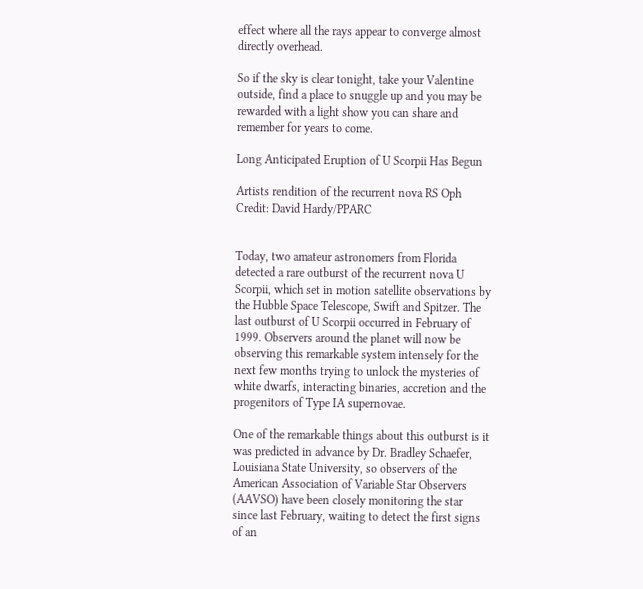effect where all the rays appear to converge almost directly overhead.

So if the sky is clear tonight, take your Valentine outside, find a place to snuggle up and you may be rewarded with a light show you can share and remember for years to come.

Long Anticipated Eruption of U Scorpii Has Begun

Artists rendition of the recurrent nova RS Oph Credit: David Hardy/PPARC


Today, two amateur astronomers from Florida detected a rare outburst of the recurrent nova U Scorpii, which set in motion satellite observations by the Hubble Space Telescope, Swift and Spitzer. The last outburst of U Scorpii occurred in February of 1999. Observers around the planet will now be observing this remarkable system intensely for the next few months trying to unlock the mysteries of white dwarfs, interacting binaries, accretion and the progenitors of Type IA supernovae.

One of the remarkable things about this outburst is it was predicted in advance by Dr. Bradley Schaefer, Louisiana State University, so observers of the American Association of Variable Star Observers (AAVSO) have been closely monitoring the star since last February, waiting to detect the first signs of an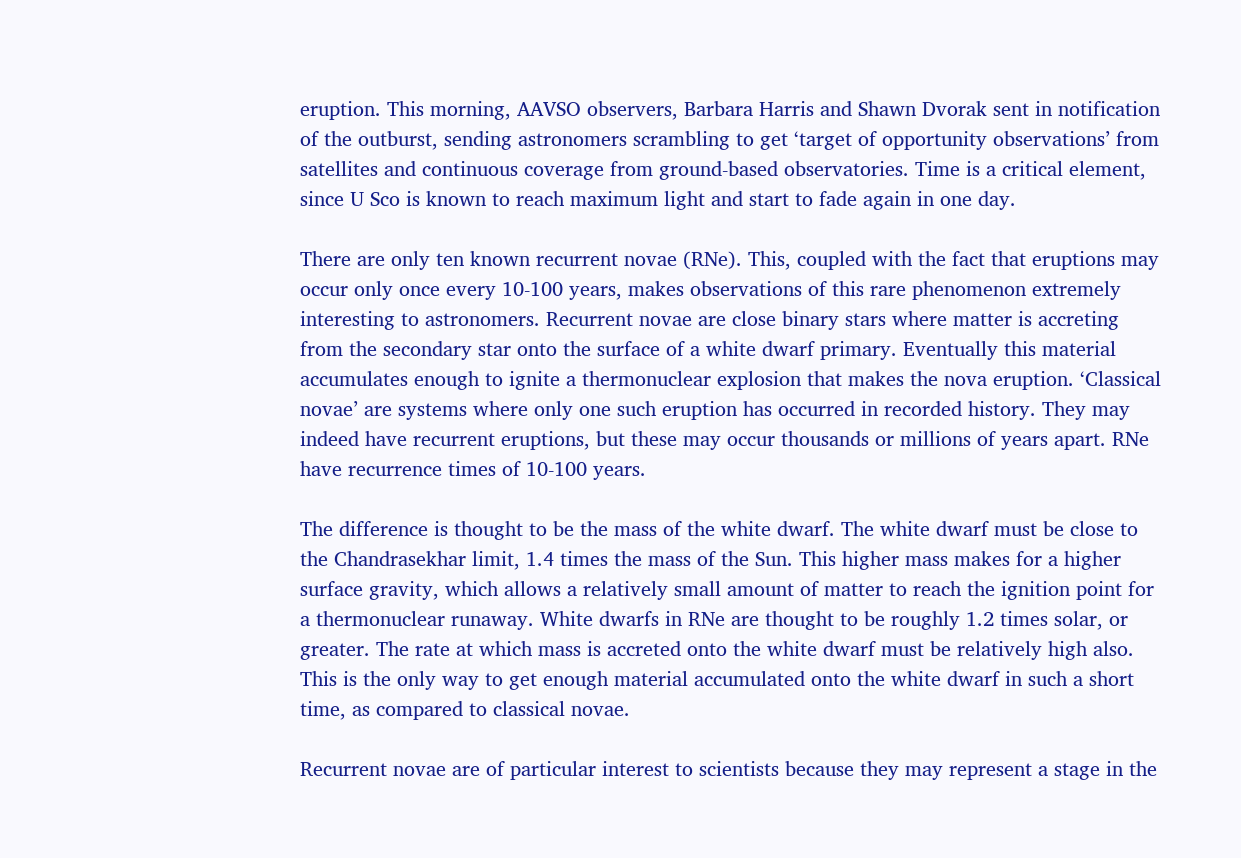eruption. This morning, AAVSO observers, Barbara Harris and Shawn Dvorak sent in notification of the outburst, sending astronomers scrambling to get ‘target of opportunity observations’ from satellites and continuous coverage from ground-based observatories. Time is a critical element, since U Sco is known to reach maximum light and start to fade again in one day.

There are only ten known recurrent novae (RNe). This, coupled with the fact that eruptions may occur only once every 10-100 years, makes observations of this rare phenomenon extremely interesting to astronomers. Recurrent novae are close binary stars where matter is accreting from the secondary star onto the surface of a white dwarf primary. Eventually this material accumulates enough to ignite a thermonuclear explosion that makes the nova eruption. ‘Classical novae’ are systems where only one such eruption has occurred in recorded history. They may indeed have recurrent eruptions, but these may occur thousands or millions of years apart. RNe have recurrence times of 10-100 years.

The difference is thought to be the mass of the white dwarf. The white dwarf must be close to the Chandrasekhar limit, 1.4 times the mass of the Sun. This higher mass makes for a higher surface gravity, which allows a relatively small amount of matter to reach the ignition point for a thermonuclear runaway. White dwarfs in RNe are thought to be roughly 1.2 times solar, or greater. The rate at which mass is accreted onto the white dwarf must be relatively high also. This is the only way to get enough material accumulated onto the white dwarf in such a short time, as compared to classical novae.

Recurrent novae are of particular interest to scientists because they may represent a stage in the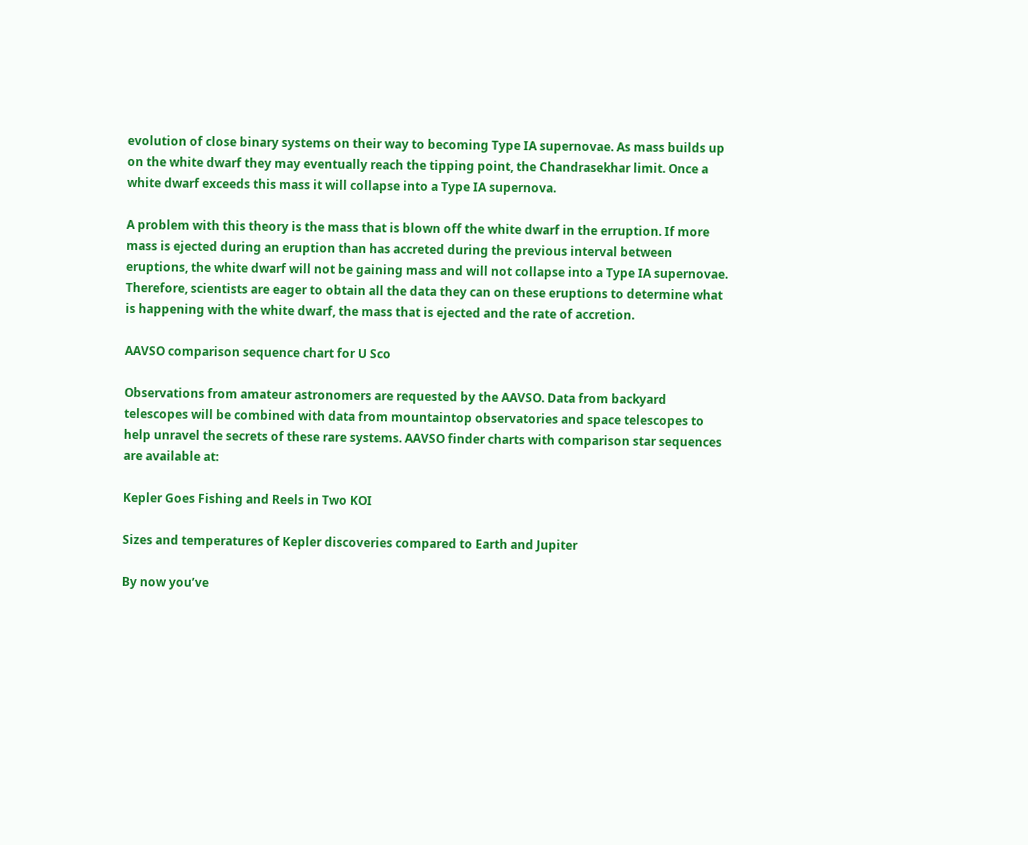evolution of close binary systems on their way to becoming Type IA supernovae. As mass builds up on the white dwarf they may eventually reach the tipping point, the Chandrasekhar limit. Once a white dwarf exceeds this mass it will collapse into a Type IA supernova.

A problem with this theory is the mass that is blown off the white dwarf in the erruption. If more mass is ejected during an eruption than has accreted during the previous interval between eruptions, the white dwarf will not be gaining mass and will not collapse into a Type IA supernovae. Therefore, scientists are eager to obtain all the data they can on these eruptions to determine what is happening with the white dwarf, the mass that is ejected and the rate of accretion.

AAVSO comparison sequence chart for U Sco

Observations from amateur astronomers are requested by the AAVSO. Data from backyard telescopes will be combined with data from mountaintop observatories and space telescopes to help unravel the secrets of these rare systems. AAVSO finder charts with comparison star sequences are available at:

Kepler Goes Fishing and Reels in Two KOI

Sizes and temperatures of Kepler discoveries compared to Earth and Jupiter

By now you’ve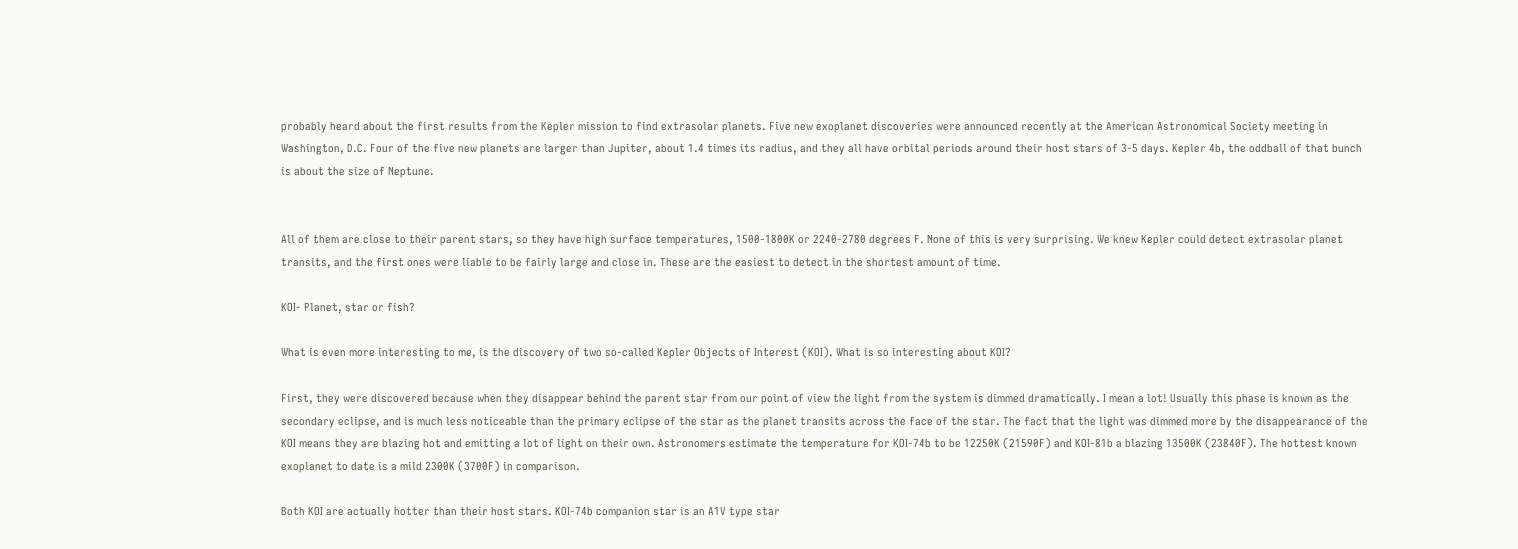probably heard about the first results from the Kepler mission to find extrasolar planets. Five new exoplanet discoveries were announced recently at the American Astronomical Society meeting in Washington, D.C. Four of the five new planets are larger than Jupiter, about 1.4 times its radius, and they all have orbital periods around their host stars of 3-5 days. Kepler 4b, the oddball of that bunch is about the size of Neptune.


All of them are close to their parent stars, so they have high surface temperatures, 1500-1800K or 2240-2780 degrees F. None of this is very surprising. We knew Kepler could detect extrasolar planet transits, and the first ones were liable to be fairly large and close in. These are the easiest to detect in the shortest amount of time.

KOI- Planet, star or fish?

What is even more interesting to me, is the discovery of two so-called Kepler Objects of Interest (KOI). What is so interesting about KOI?

First, they were discovered because when they disappear behind the parent star from our point of view the light from the system is dimmed dramatically. I mean a lot! Usually this phase is known as the secondary eclipse, and is much less noticeable than the primary eclipse of the star as the planet transits across the face of the star. The fact that the light was dimmed more by the disappearance of the KOI means they are blazing hot and emitting a lot of light on their own. Astronomers estimate the temperature for KOI-74b to be 12250K (21590F) and KOI-81b a blazing 13500K (23840F). The hottest known exoplanet to date is a mild 2300K (3700F) in comparison.

Both KOI are actually hotter than their host stars. KOI-74b companion star is an A1V type star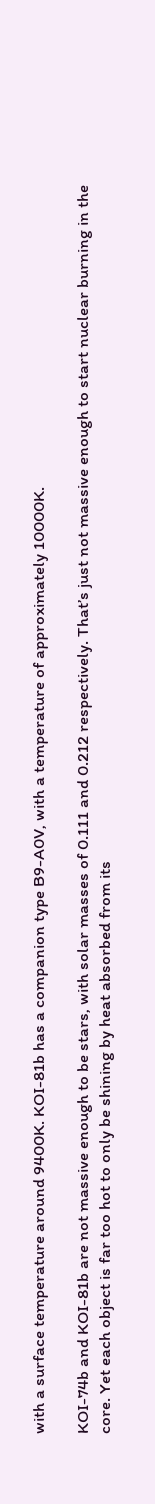with a surface temperature around 9400K. KOI-81b has a companion type B9-A0V, with a temperature of approximately 10000K.

KOI-74b and KOI-81b are not massive enough to be stars, with solar masses of 0.111 and 0.212 respectively. That’s just not massive enough to start nuclear burning in the core. Yet each object is far too hot to only be shining by heat absorbed from its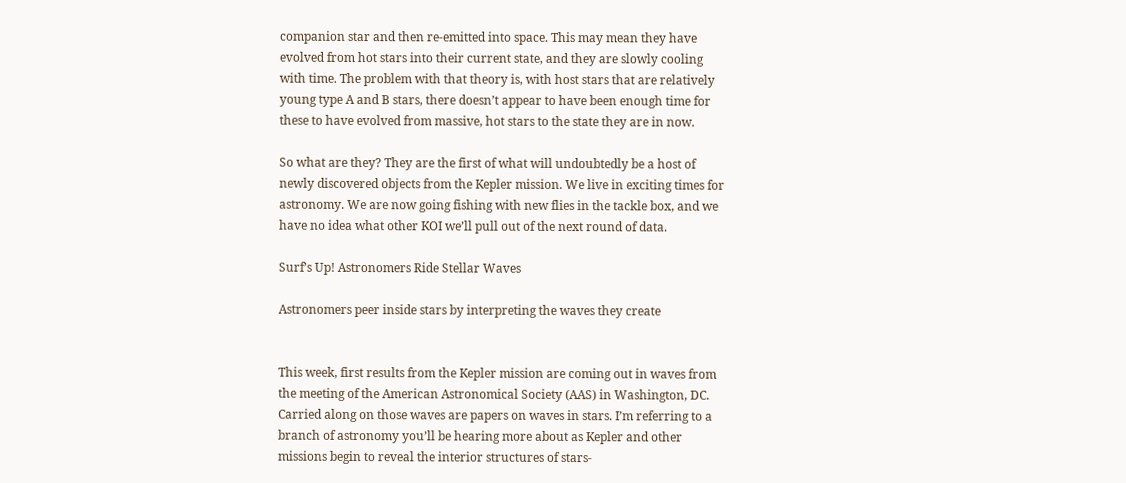companion star and then re-emitted into space. This may mean they have evolved from hot stars into their current state, and they are slowly cooling with time. The problem with that theory is, with host stars that are relatively young type A and B stars, there doesn’t appear to have been enough time for these to have evolved from massive, hot stars to the state they are in now.

So what are they? They are the first of what will undoubtedly be a host of newly discovered objects from the Kepler mission. We live in exciting times for astronomy. We are now going fishing with new flies in the tackle box, and we have no idea what other KOI we’ll pull out of the next round of data.

Surf’s Up! Astronomers Ride Stellar Waves

Astronomers peer inside stars by interpreting the waves they create


This week, first results from the Kepler mission are coming out in waves from the meeting of the American Astronomical Society (AAS) in Washington, DC. Carried along on those waves are papers on waves in stars. I’m referring to a branch of astronomy you’ll be hearing more about as Kepler and other missions begin to reveal the interior structures of stars-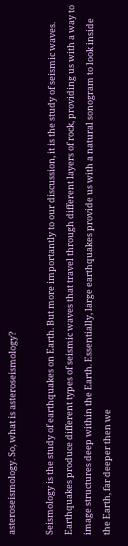asteroseismology. So, what is asteroseismology?

Seismology is the study of earthquakes on Earth. But more importantly to our discussion, it is the study of seismic waves. Earthquakes produce different types of seismic waves that travel through different layers of rock, providing us with a way to image structures deep within the Earth. Essentially, large earthquakes provide us with a natural sonogram to look inside the Earth, far deeper then we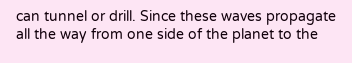can tunnel or drill. Since these waves propagate all the way from one side of the planet to the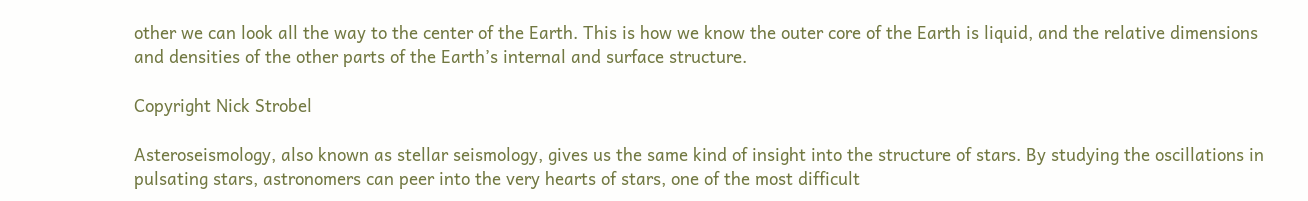other we can look all the way to the center of the Earth. This is how we know the outer core of the Earth is liquid, and the relative dimensions and densities of the other parts of the Earth’s internal and surface structure.

Copyright Nick Strobel

Asteroseismology, also known as stellar seismology, gives us the same kind of insight into the structure of stars. By studying the oscillations in pulsating stars, astronomers can peer into the very hearts of stars, one of the most difficult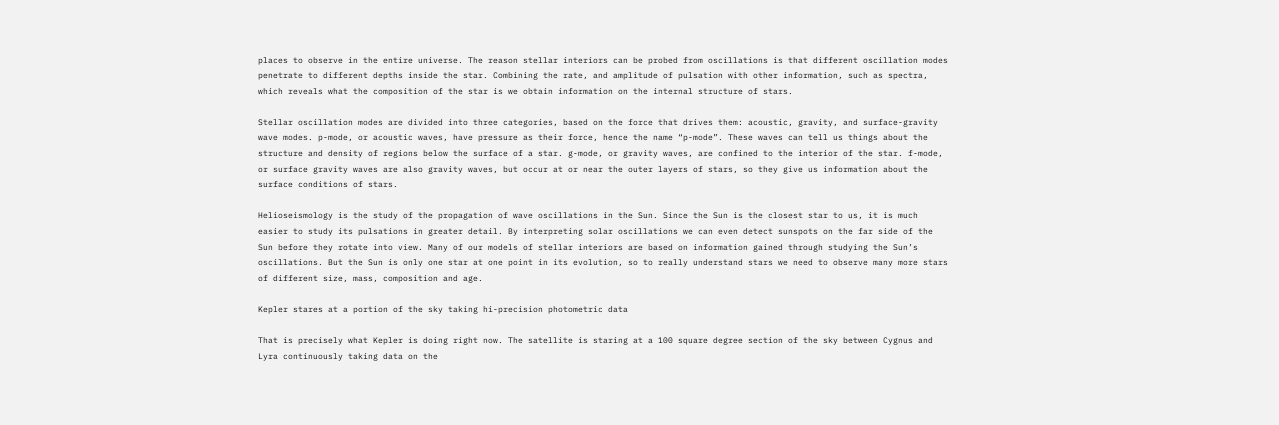places to observe in the entire universe. The reason stellar interiors can be probed from oscillations is that different oscillation modes penetrate to different depths inside the star. Combining the rate, and amplitude of pulsation with other information, such as spectra, which reveals what the composition of the star is we obtain information on the internal structure of stars.

Stellar oscillation modes are divided into three categories, based on the force that drives them: acoustic, gravity, and surface-gravity wave modes. p-mode, or acoustic waves, have pressure as their force, hence the name “p-mode”. These waves can tell us things about the structure and density of regions below the surface of a star. g-mode, or gravity waves, are confined to the interior of the star. f-mode, or surface gravity waves are also gravity waves, but occur at or near the outer layers of stars, so they give us information about the surface conditions of stars.

Helioseismology is the study of the propagation of wave oscillations in the Sun. Since the Sun is the closest star to us, it is much easier to study its pulsations in greater detail. By interpreting solar oscillations we can even detect sunspots on the far side of the Sun before they rotate into view. Many of our models of stellar interiors are based on information gained through studying the Sun’s oscillations. But the Sun is only one star at one point in its evolution, so to really understand stars we need to observe many more stars of different size, mass, composition and age.

Kepler stares at a portion of the sky taking hi-precision photometric data

That is precisely what Kepler is doing right now. The satellite is staring at a 100 square degree section of the sky between Cygnus and Lyra continuously taking data on the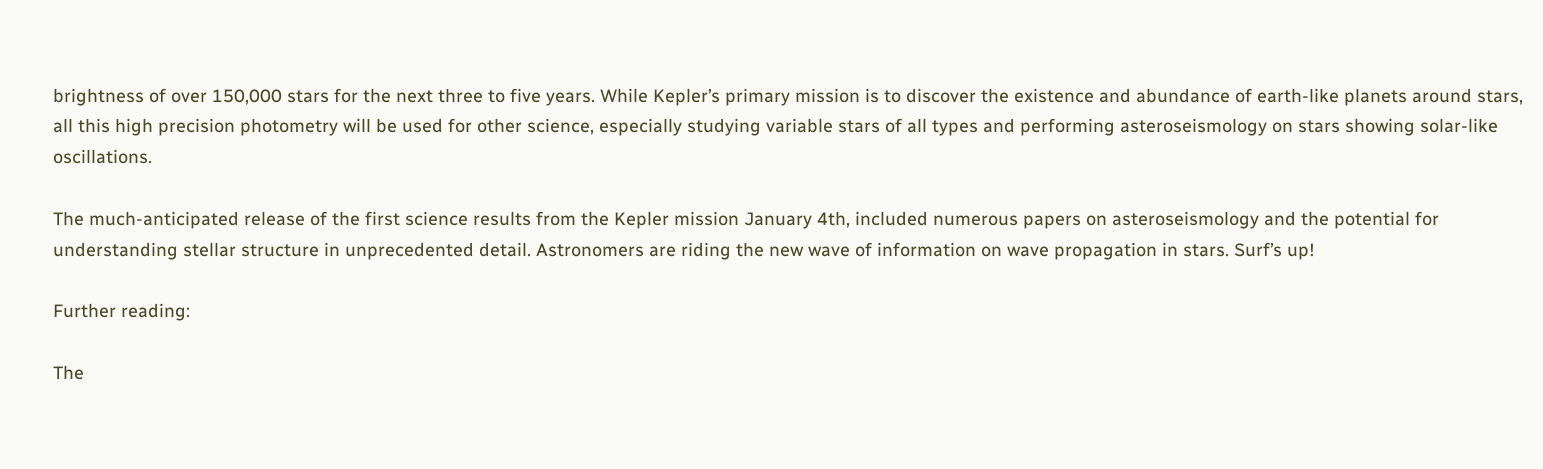brightness of over 150,000 stars for the next three to five years. While Kepler’s primary mission is to discover the existence and abundance of earth-like planets around stars, all this high precision photometry will be used for other science, especially studying variable stars of all types and performing asteroseismology on stars showing solar-like oscillations.

The much-anticipated release of the first science results from the Kepler mission January 4th, included numerous papers on asteroseismology and the potential for understanding stellar structure in unprecedented detail. Astronomers are riding the new wave of information on wave propagation in stars. Surf’s up!

Further reading:

The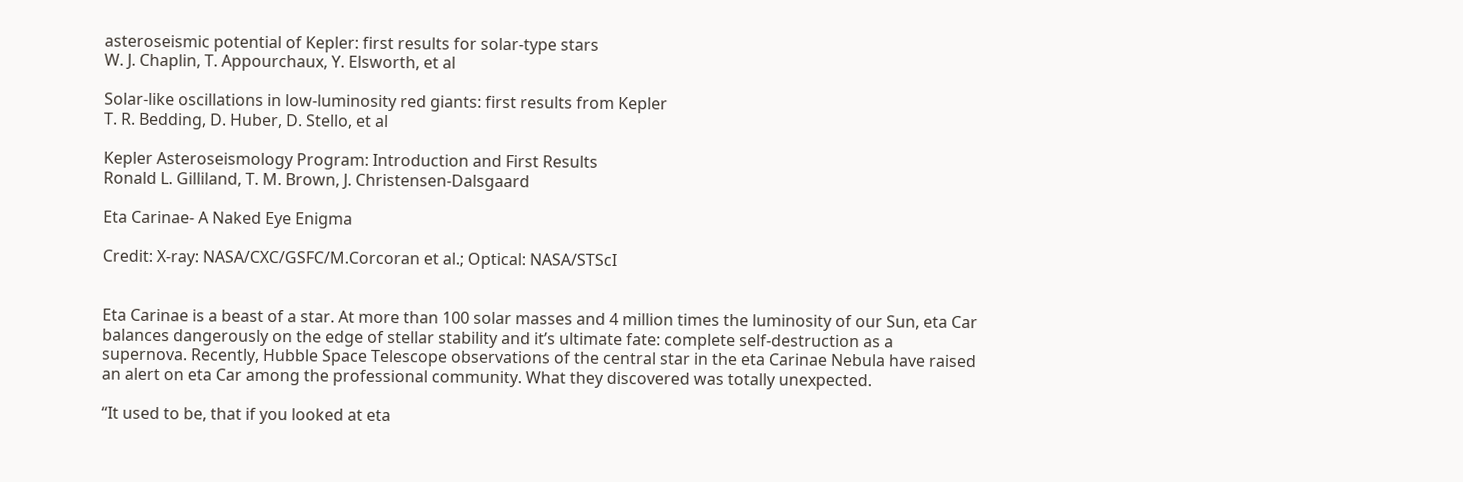asteroseismic potential of Kepler: first results for solar-type stars
W. J. Chaplin, T. Appourchaux, Y. Elsworth, et al

Solar-like oscillations in low-luminosity red giants: first results from Kepler
T. R. Bedding, D. Huber, D. Stello, et al

Kepler Asteroseismology Program: Introduction and First Results
Ronald L. Gilliland, T. M. Brown, J. Christensen-Dalsgaard

Eta Carinae- A Naked Eye Enigma

Credit: X-ray: NASA/CXC/GSFC/M.Corcoran et al.; Optical: NASA/STScI


Eta Carinae is a beast of a star. At more than 100 solar masses and 4 million times the luminosity of our Sun, eta Car balances dangerously on the edge of stellar stability and it’s ultimate fate: complete self-destruction as a supernova. Recently, Hubble Space Telescope observations of the central star in the eta Carinae Nebula have raised an alert on eta Car among the professional community. What they discovered was totally unexpected.

“It used to be, that if you looked at eta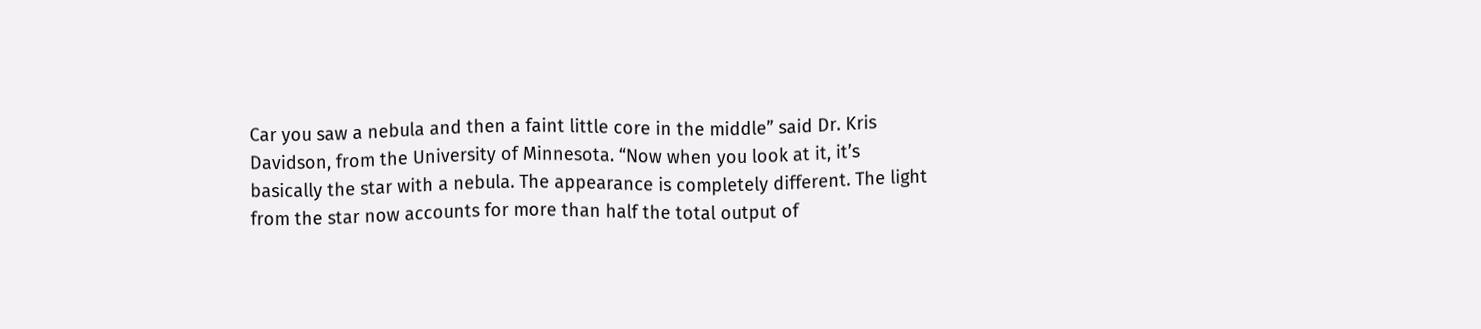Car you saw a nebula and then a faint little core in the middle” said Dr. Kris Davidson, from the University of Minnesota. “Now when you look at it, it’s basically the star with a nebula. The appearance is completely different. The light from the star now accounts for more than half the total output of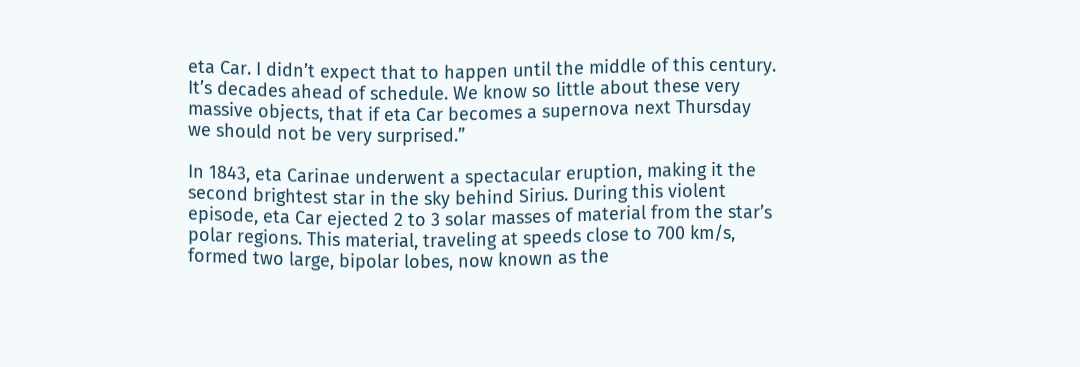eta Car. I didn’t expect that to happen until the middle of this century. It’s decades ahead of schedule. We know so little about these very massive objects, that if eta Car becomes a supernova next Thursday we should not be very surprised.”

In 1843, eta Carinae underwent a spectacular eruption, making it the second brightest star in the sky behind Sirius. During this violent episode, eta Car ejected 2 to 3 solar masses of material from the star’s polar regions. This material, traveling at speeds close to 700 km/s, formed two large, bipolar lobes, now known as the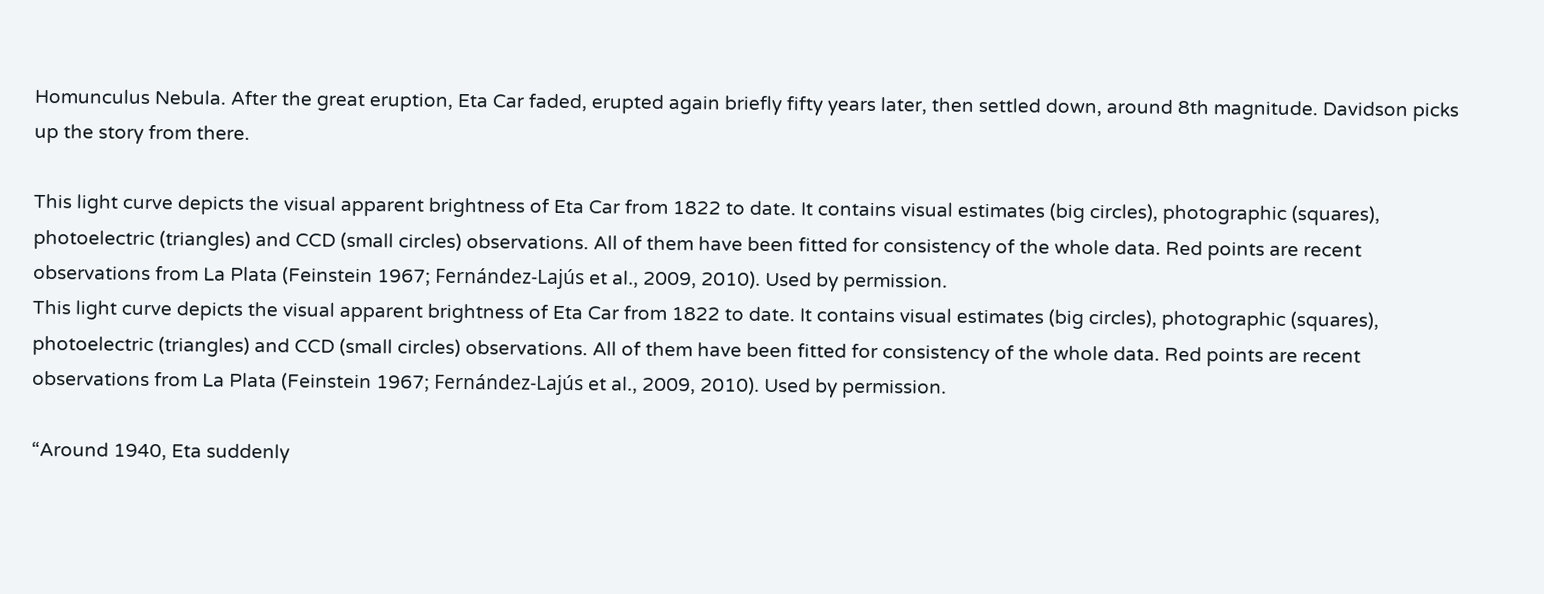Homunculus Nebula. After the great eruption, Eta Car faded, erupted again briefly fifty years later, then settled down, around 8th magnitude. Davidson picks up the story from there.

This light curve depicts the visual apparent brightness of Eta Car from 1822 to date. It contains visual estimates (big circles), photographic (squares), photoelectric (triangles) and CCD (small circles) observations. All of them have been fitted for consistency of the whole data. Red points are recent observations from La Plata (Feinstein 1967; Fernández-Lajús et al., 2009, 2010). Used by permission.
This light curve depicts the visual apparent brightness of Eta Car from 1822 to date. It contains visual estimates (big circles), photographic (squares), photoelectric (triangles) and CCD (small circles) observations. All of them have been fitted for consistency of the whole data. Red points are recent observations from La Plata (Feinstein 1967; Fernández-Lajús et al., 2009, 2010). Used by permission.

“Around 1940, Eta suddenly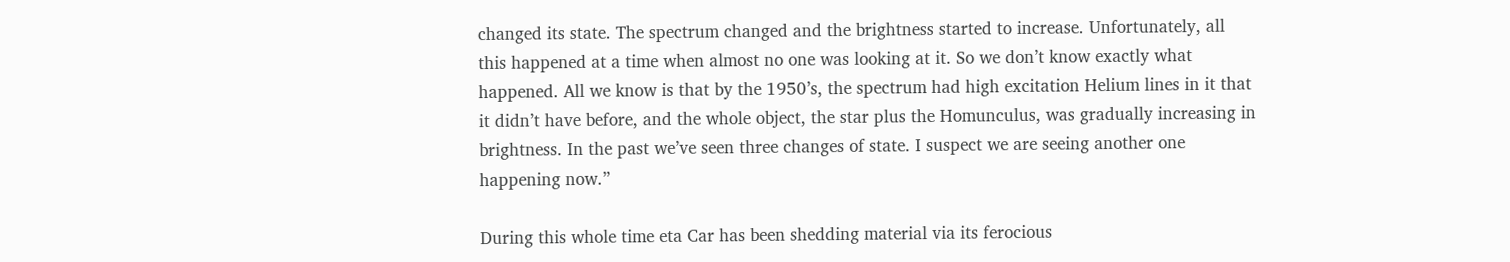changed its state. The spectrum changed and the brightness started to increase. Unfortunately, all this happened at a time when almost no one was looking at it. So we don’t know exactly what happened. All we know is that by the 1950’s, the spectrum had high excitation Helium lines in it that it didn’t have before, and the whole object, the star plus the Homunculus, was gradually increasing in brightness. In the past we’ve seen three changes of state. I suspect we are seeing another one happening now.”

During this whole time eta Car has been shedding material via its ferocious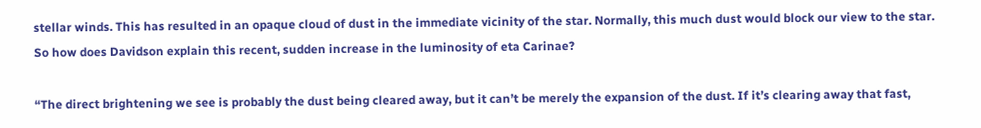stellar winds. This has resulted in an opaque cloud of dust in the immediate vicinity of the star. Normally, this much dust would block our view to the star. So how does Davidson explain this recent, sudden increase in the luminosity of eta Carinae?

“The direct brightening we see is probably the dust being cleared away, but it can’t be merely the expansion of the dust. If it’s clearing away that fast,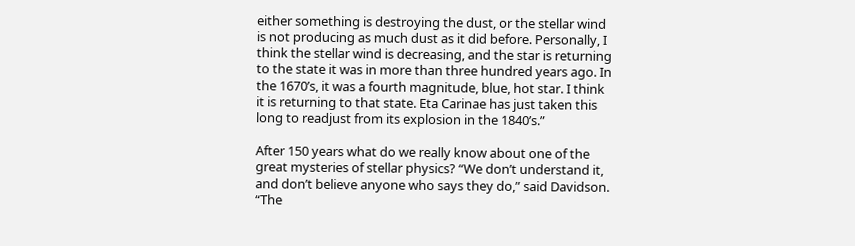either something is destroying the dust, or the stellar wind is not producing as much dust as it did before. Personally, I think the stellar wind is decreasing, and the star is returning to the state it was in more than three hundred years ago. In the 1670’s, it was a fourth magnitude, blue, hot star. I think it is returning to that state. Eta Carinae has just taken this long to readjust from its explosion in the 1840’s.”

After 150 years what do we really know about one of the great mysteries of stellar physics? “We don’t understand it, and don’t believe anyone who says they do,” said Davidson.  “The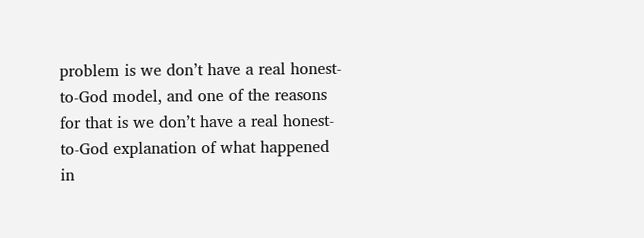problem is we don’t have a real honest-to-God model, and one of the reasons for that is we don’t have a real honest-to-God explanation of what happened in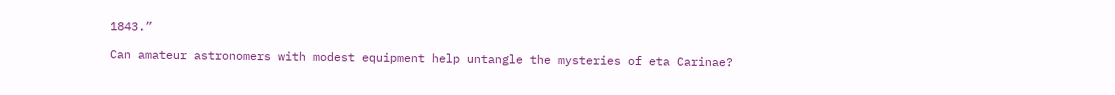1843.”

Can amateur astronomers with modest equipment help untangle the mysteries of eta Carinae?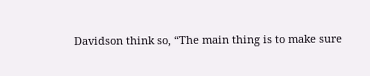Davidson think so, “The main thing is to make sure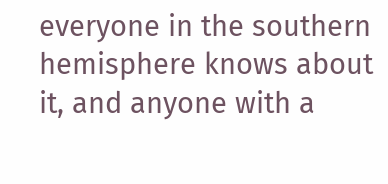everyone in the southern hemisphere knows about it, and anyone with a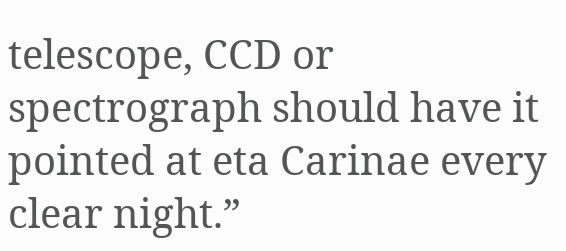telescope, CCD or spectrograph should have it pointed at eta Carinae every clear night.”